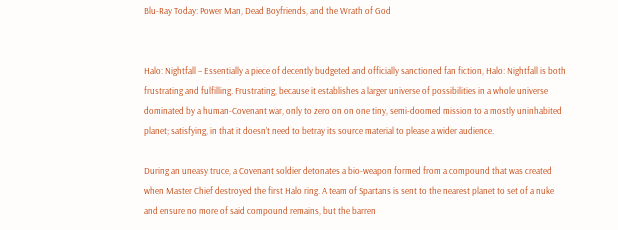Blu-Ray Today: Power Man, Dead Boyfriends, and the Wrath of God


Halo: Nightfall – Essentially a piece of decently budgeted and officially sanctioned fan fiction, Halo: Nightfall is both frustrating and fulfilling. Frustrating, because it establishes a larger universe of possibilities in a whole universe dominated by a human-Covenant war, only to zero on on one tiny, semi-doomed mission to a mostly uninhabited planet; satisfying, in that it doesn’t need to betray its source material to please a wider audience.

During an uneasy truce, a Covenant soldier detonates a bio-weapon formed from a compound that was created when Master Chief destroyed the first Halo ring. A team of Spartans is sent to the nearest planet to set of a nuke and ensure no more of said compound remains, but the barren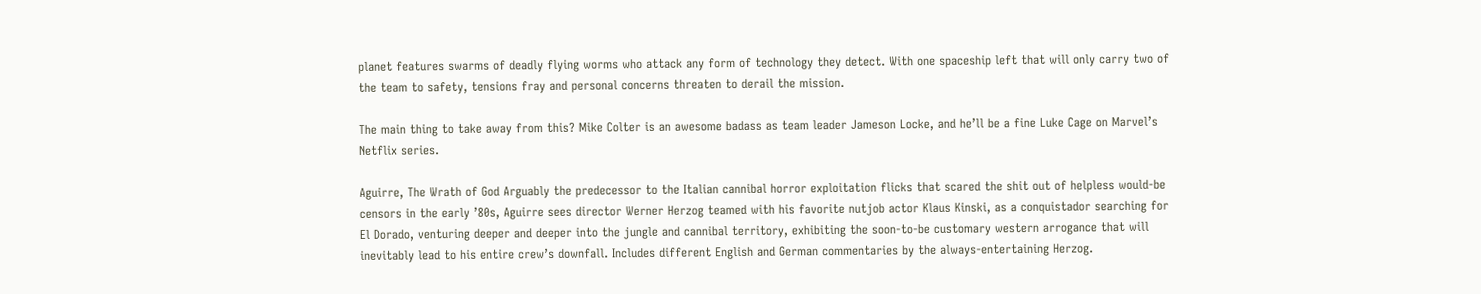planet features swarms of deadly flying worms who attack any form of technology they detect. With one spaceship left that will only carry two of the team to safety, tensions fray and personal concerns threaten to derail the mission.

The main thing to take away from this? Mike Colter is an awesome badass as team leader Jameson Locke, and he’ll be a fine Luke Cage on Marvel’s Netflix series.

Aguirre, The Wrath of God Arguably the predecessor to the Italian cannibal horror exploitation flicks that scared the shit out of helpless would-be censors in the early ’80s, Aguirre sees director Werner Herzog teamed with his favorite nutjob actor Klaus Kinski, as a conquistador searching for El Dorado, venturing deeper and deeper into the jungle and cannibal territory, exhibiting the soon-to-be customary western arrogance that will inevitably lead to his entire crew’s downfall. Includes different English and German commentaries by the always-entertaining Herzog.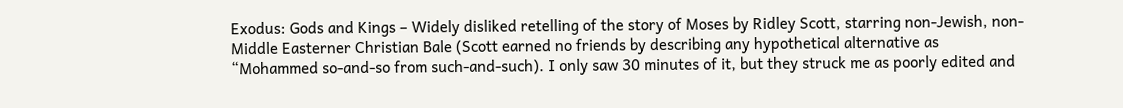Exodus: Gods and Kings – Widely disliked retelling of the story of Moses by Ridley Scott, starring non-Jewish, non-Middle Easterner Christian Bale (Scott earned no friends by describing any hypothetical alternative as “Mohammed so-and-so from such-and-such). I only saw 30 minutes of it, but they struck me as poorly edited and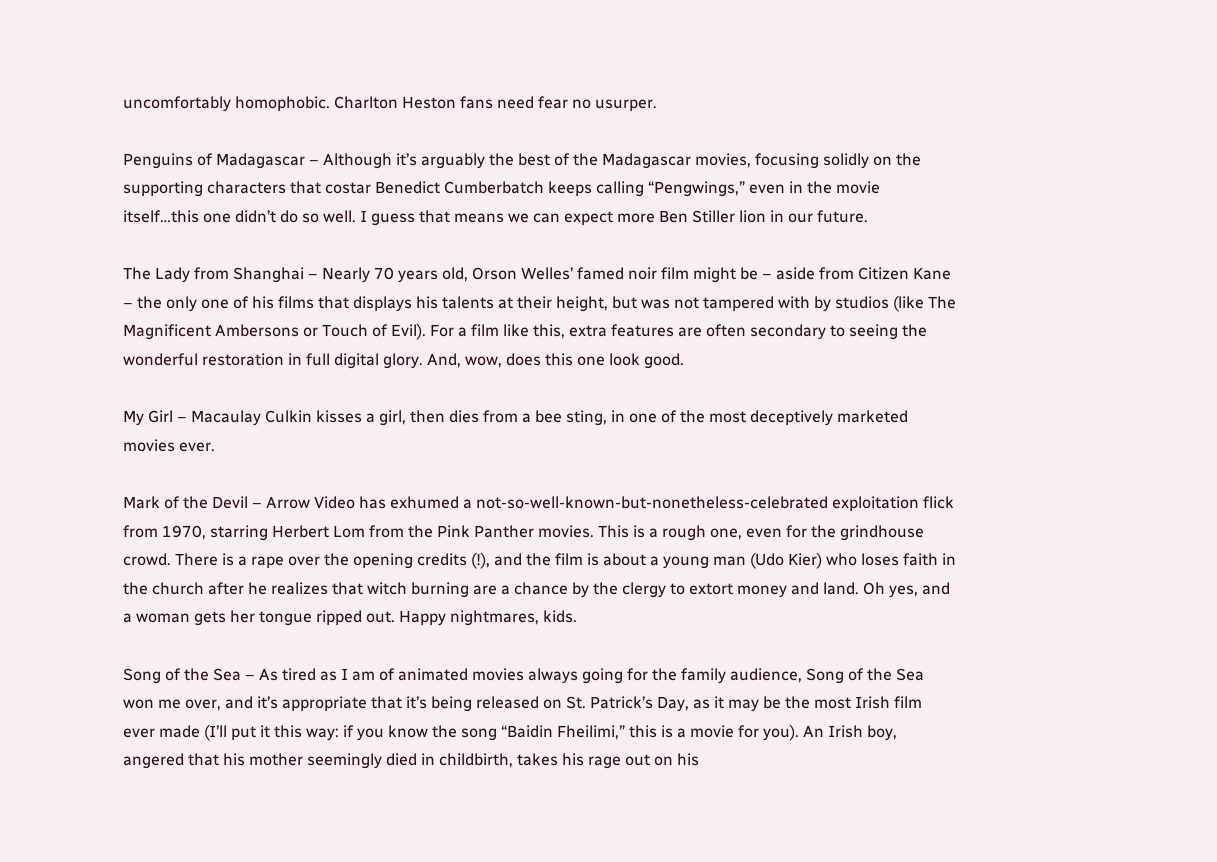uncomfortably homophobic. Charlton Heston fans need fear no usurper.

Penguins of Madagascar – Although it’s arguably the best of the Madagascar movies, focusing solidly on the supporting characters that costar Benedict Cumberbatch keeps calling “Pengwings,” even in the movie itself…this one didn’t do so well. I guess that means we can expect more Ben Stiller lion in our future.

The Lady from Shanghai – Nearly 70 years old, Orson Welles’ famed noir film might be – aside from Citizen Kane – the only one of his films that displays his talents at their height, but was not tampered with by studios (like The Magnificent Ambersons or Touch of Evil). For a film like this, extra features are often secondary to seeing the wonderful restoration in full digital glory. And, wow, does this one look good.

My Girl – Macaulay Culkin kisses a girl, then dies from a bee sting, in one of the most deceptively marketed movies ever.

Mark of the Devil – Arrow Video has exhumed a not-so-well-known-but-nonetheless-celebrated exploitation flick from 1970, starring Herbert Lom from the Pink Panther movies. This is a rough one, even for the grindhouse crowd. There is a rape over the opening credits (!), and the film is about a young man (Udo Kier) who loses faith in the church after he realizes that witch burning are a chance by the clergy to extort money and land. Oh yes, and a woman gets her tongue ripped out. Happy nightmares, kids.

Song of the Sea – As tired as I am of animated movies always going for the family audience, Song of the Sea won me over, and it’s appropriate that it’s being released on St. Patrick’s Day, as it may be the most Irish film ever made (I’ll put it this way: if you know the song “Baidin Fheilimi,” this is a movie for you). An Irish boy, angered that his mother seemingly died in childbirth, takes his rage out on his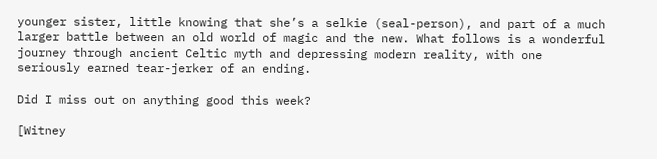younger sister, little knowing that she’s a selkie (seal-person), and part of a much larger battle between an old world of magic and the new. What follows is a wonderful journey through ancient Celtic myth and depressing modern reality, with one seriously earned tear-jerker of an ending.

Did I miss out on anything good this week?

[Witney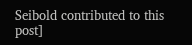Seibold contributed to this post]